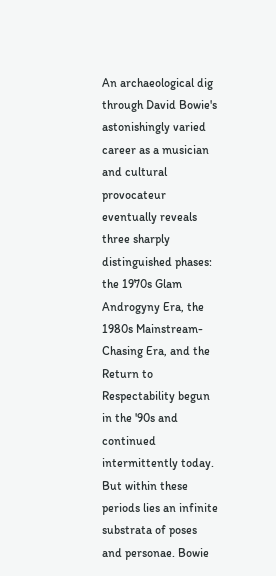An archaeological dig through David Bowie's astonishingly varied career as a musician and cultural provocateur eventually reveals three sharply distinguished phases: the 1970s Glam Androgyny Era, the 1980s Mainstream-Chasing Era, and the Return to Respectability begun in the '90s and continued intermittently today. But within these periods lies an infinite substrata of poses and personae. Bowie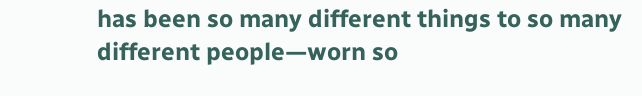has been so many different things to so many different people—worn so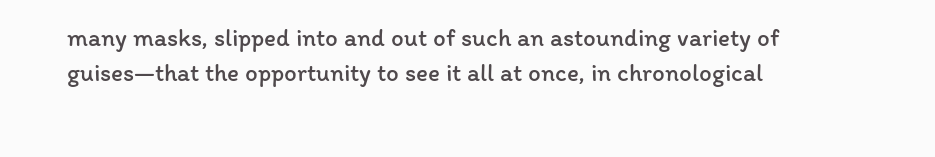many masks, slipped into and out of such an astounding variety of guises—that the opportunity to see it all at once, in chronological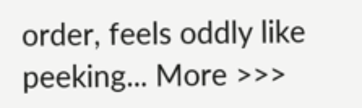order, feels oddly like peeking... More >>>